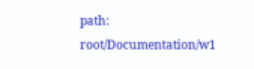path: root/Documentation/w1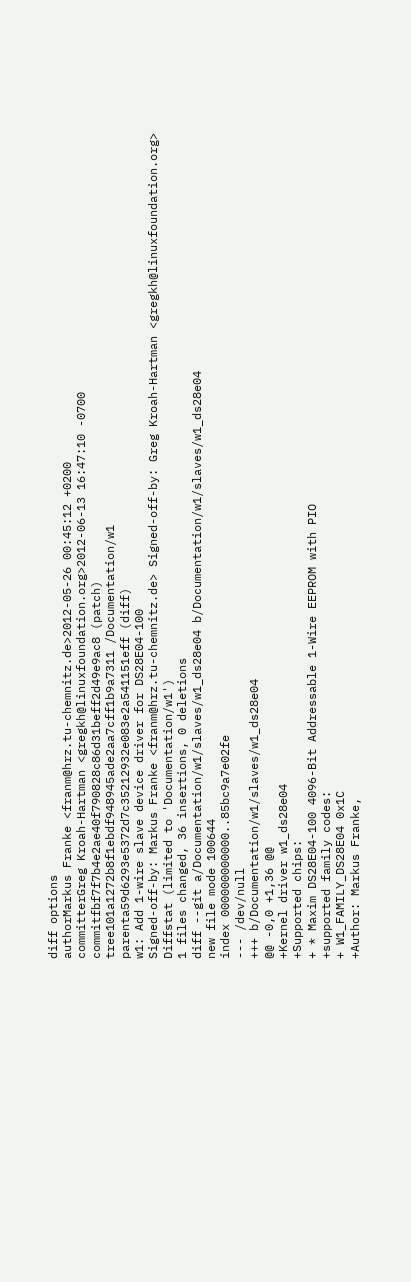diff options
authorMarkus Franke <franm@hrz.tu-chemnitz.de>2012-05-26 00:45:12 +0200
committerGreg Kroah-Hartman <gregkh@linuxfoundation.org>2012-06-13 16:47:10 -0700
commitfbf7f7b4e2ae40f790828c86d31beff2d49e9ac8 (patch)
tree101a1272b8f1ebdf948945ade2aa7cff1b9a7311 /Documentation/w1
parenta59d6293e5372d7c35212932e083e2a541151eff (diff)
w1: Add 1-wire slave device driver for DS28E04-100
Signed-off-by: Markus Franke <franm@hrz.tu-chemnitz.de> Signed-off-by: Greg Kroah-Hartman <gregkh@linuxfoundation.org>
Diffstat (limited to 'Documentation/w1')
1 files changed, 36 insertions, 0 deletions
diff --git a/Documentation/w1/slaves/w1_ds28e04 b/Documentation/w1/slaves/w1_ds28e04
new file mode 100644
index 000000000000..85bc9a7e02fe
--- /dev/null
+++ b/Documentation/w1/slaves/w1_ds28e04
@@ -0,0 +1,36 @@
+Kernel driver w1_ds28e04
+Supported chips:
+ * Maxim DS28E04-100 4096-Bit Addressable 1-Wire EEPROM with PIO
+supported family codes:
+ W1_FAMILY_DS28E04 0x1C
+Author: Markus Franke,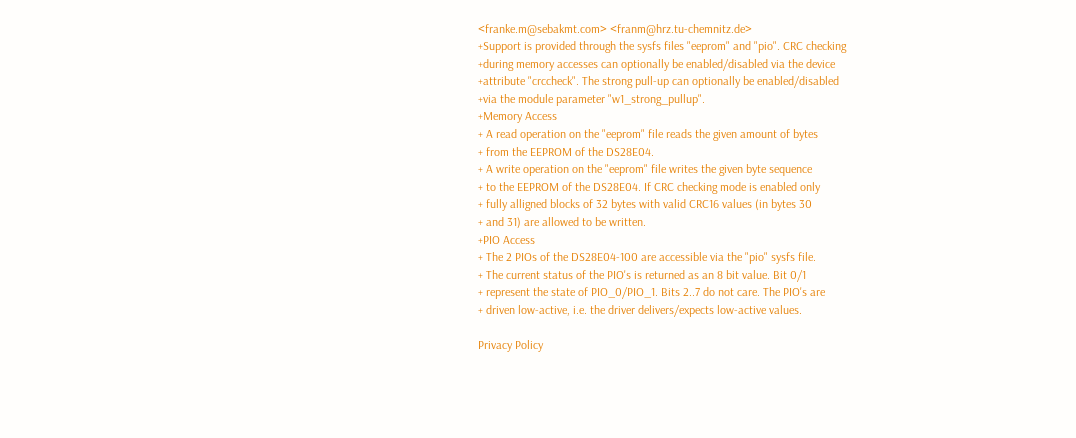<franke.m@sebakmt.com> <franm@hrz.tu-chemnitz.de>
+Support is provided through the sysfs files "eeprom" and "pio". CRC checking
+during memory accesses can optionally be enabled/disabled via the device
+attribute "crccheck". The strong pull-up can optionally be enabled/disabled
+via the module parameter "w1_strong_pullup".
+Memory Access
+ A read operation on the "eeprom" file reads the given amount of bytes
+ from the EEPROM of the DS28E04.
+ A write operation on the "eeprom" file writes the given byte sequence
+ to the EEPROM of the DS28E04. If CRC checking mode is enabled only
+ fully alligned blocks of 32 bytes with valid CRC16 values (in bytes 30
+ and 31) are allowed to be written.
+PIO Access
+ The 2 PIOs of the DS28E04-100 are accessible via the "pio" sysfs file.
+ The current status of the PIO's is returned as an 8 bit value. Bit 0/1
+ represent the state of PIO_0/PIO_1. Bits 2..7 do not care. The PIO's are
+ driven low-active, i.e. the driver delivers/expects low-active values.

Privacy Policy